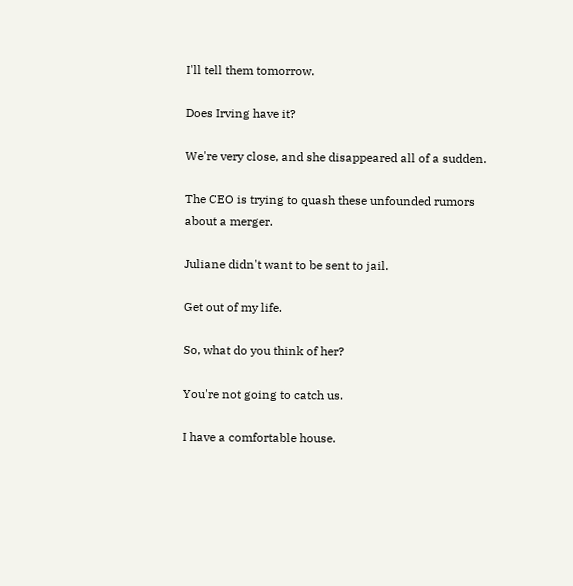I'll tell them tomorrow.

Does Irving have it?

We're very close, and she disappeared all of a sudden.

The CEO is trying to quash these unfounded rumors about a merger.

Juliane didn't want to be sent to jail.

Get out of my life.

So, what do you think of her?

You're not going to catch us.

I have a comfortable house.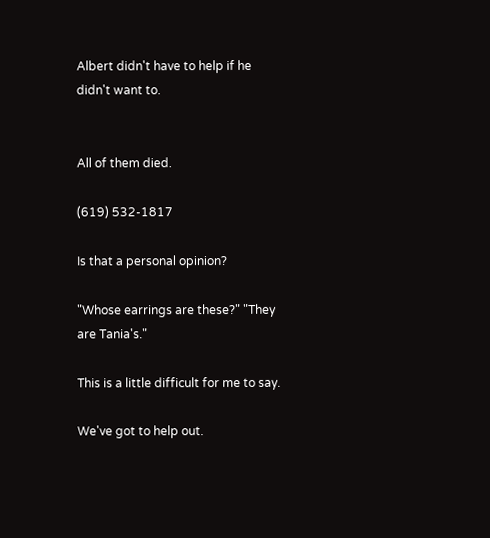Albert didn't have to help if he didn't want to.


All of them died.

(619) 532-1817

Is that a personal opinion?

"Whose earrings are these?" "They are Tania's."

This is a little difficult for me to say.

We've got to help out.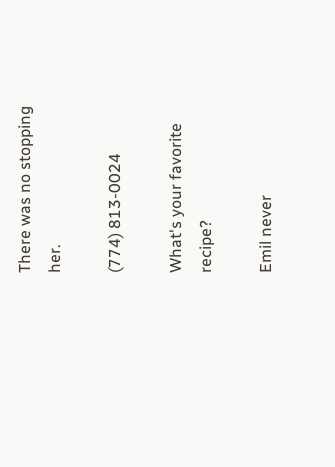There was no stopping her.

(774) 813-0024

What's your favorite recipe?

Emil never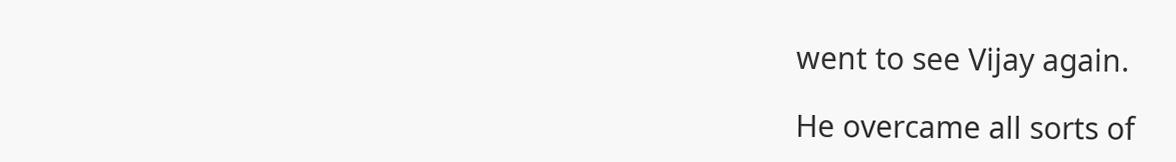went to see Vijay again.

He overcame all sorts of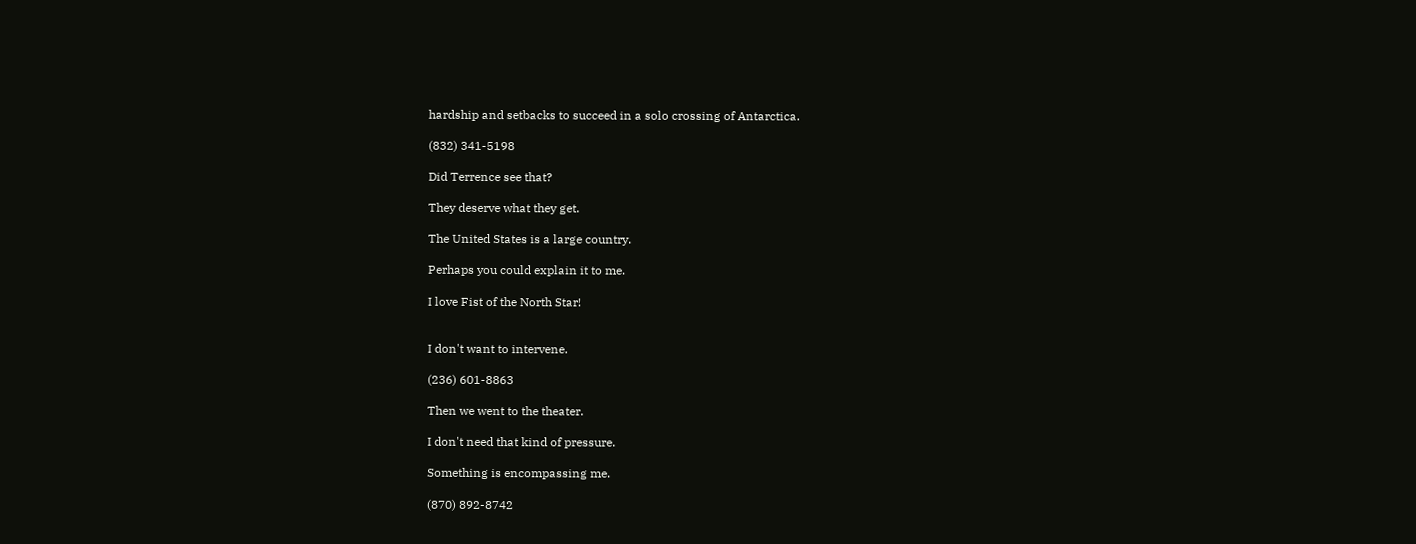hardship and setbacks to succeed in a solo crossing of Antarctica.

(832) 341-5198

Did Terrence see that?

They deserve what they get.

The United States is a large country.

Perhaps you could explain it to me.

I love Fist of the North Star!


I don't want to intervene.

(236) 601-8863

Then we went to the theater.

I don't need that kind of pressure.

Something is encompassing me.

(870) 892-8742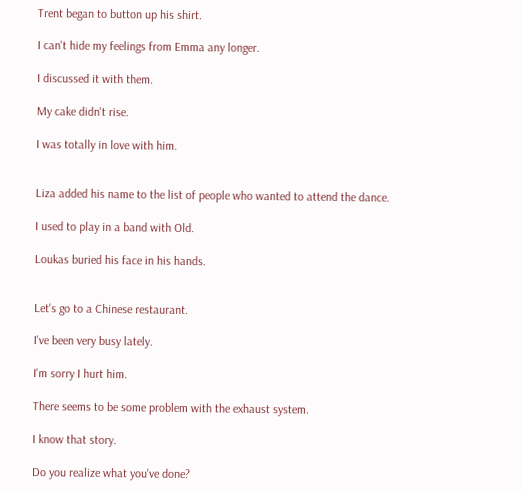Trent began to button up his shirt.

I can't hide my feelings from Emma any longer.

I discussed it with them.

My cake didn't rise.

I was totally in love with him.


Liza added his name to the list of people who wanted to attend the dance.

I used to play in a band with Old.

Loukas buried his face in his hands.


Let's go to a Chinese restaurant.

I've been very busy lately.

I'm sorry I hurt him.

There seems to be some problem with the exhaust system.

I know that story.

Do you realize what you've done?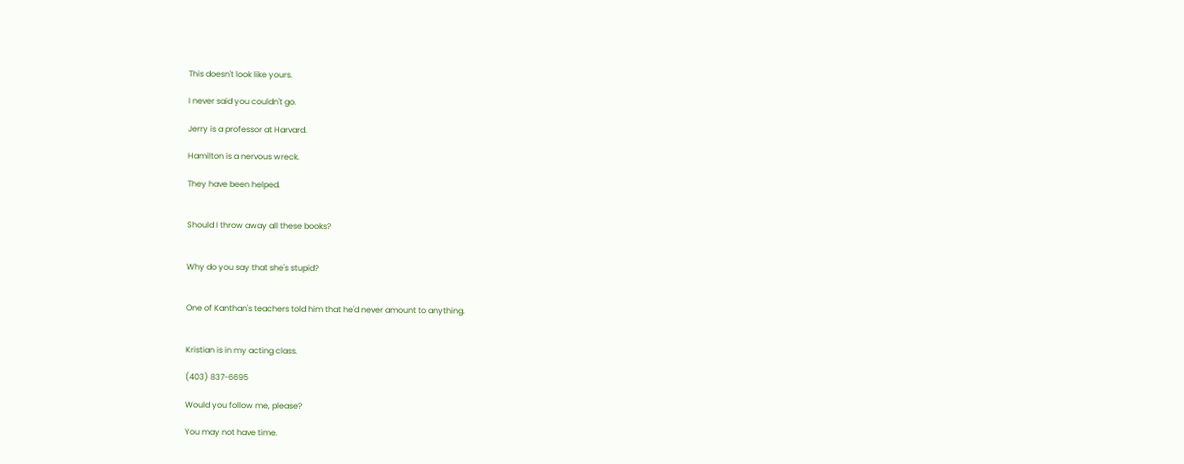This doesn't look like yours.

I never said you couldn't go.

Jerry is a professor at Harvard.

Hamilton is a nervous wreck.

They have been helped.


Should I throw away all these books?


Why do you say that she's stupid?


One of Kanthan's teachers told him that he'd never amount to anything.


Kristian is in my acting class.

(403) 837-6695

Would you follow me, please?

You may not have time.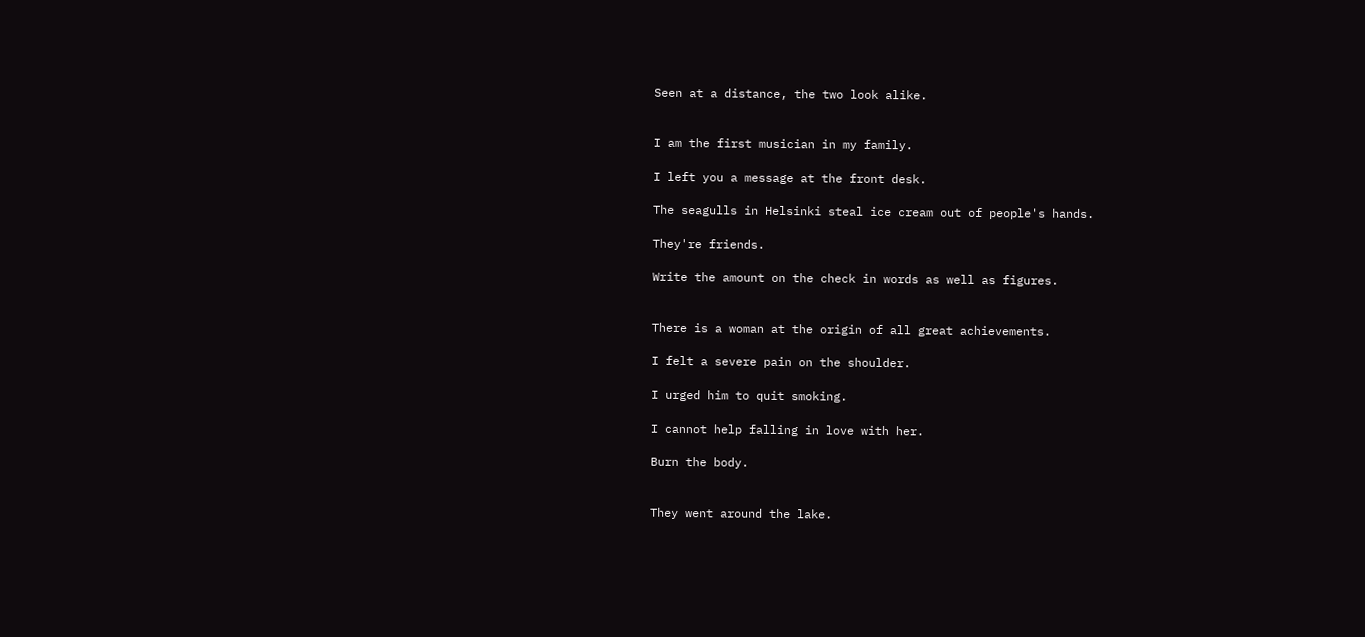Seen at a distance, the two look alike.


I am the first musician in my family.

I left you a message at the front desk.

The seagulls in Helsinki steal ice cream out of people's hands.

They're friends.

Write the amount on the check in words as well as figures.


There is a woman at the origin of all great achievements.

I felt a severe pain on the shoulder.

I urged him to quit smoking.

I cannot help falling in love with her.

Burn the body.


They went around the lake.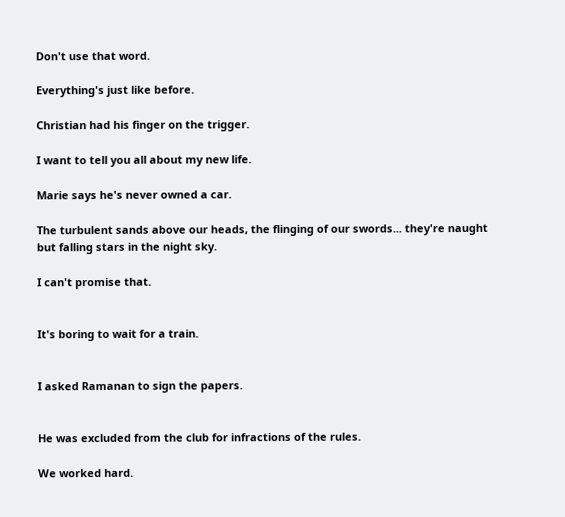Don't use that word.

Everything's just like before.

Christian had his finger on the trigger.

I want to tell you all about my new life.

Marie says he's never owned a car.

The turbulent sands above our heads, the flinging of our swords... they're naught but falling stars in the night sky.

I can't promise that.


It's boring to wait for a train.


I asked Ramanan to sign the papers.


He was excluded from the club for infractions of the rules.

We worked hard.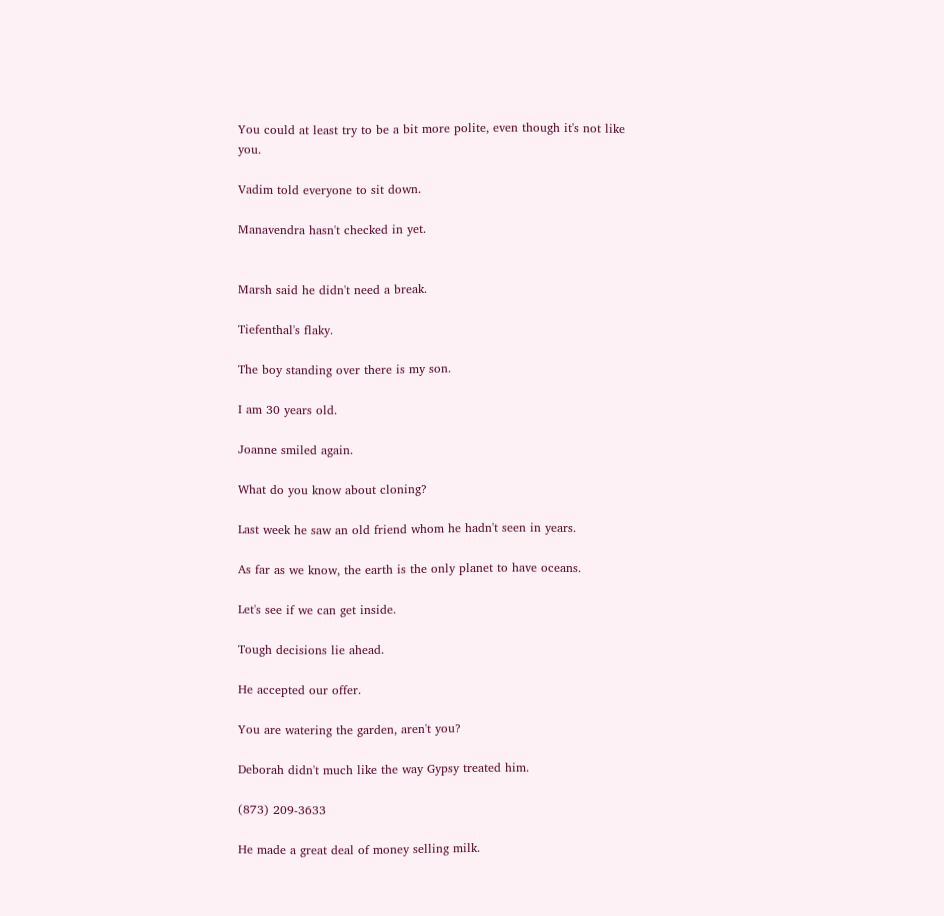You could at least try to be a bit more polite, even though it's not like you.

Vadim told everyone to sit down.

Manavendra hasn't checked in yet.


Marsh said he didn't need a break.

Tiefenthal's flaky.

The boy standing over there is my son.

I am 30 years old.

Joanne smiled again.

What do you know about cloning?

Last week he saw an old friend whom he hadn't seen in years.

As far as we know, the earth is the only planet to have oceans.

Let's see if we can get inside.

Tough decisions lie ahead.

He accepted our offer.

You are watering the garden, aren't you?

Deborah didn't much like the way Gypsy treated him.

(873) 209-3633

He made a great deal of money selling milk.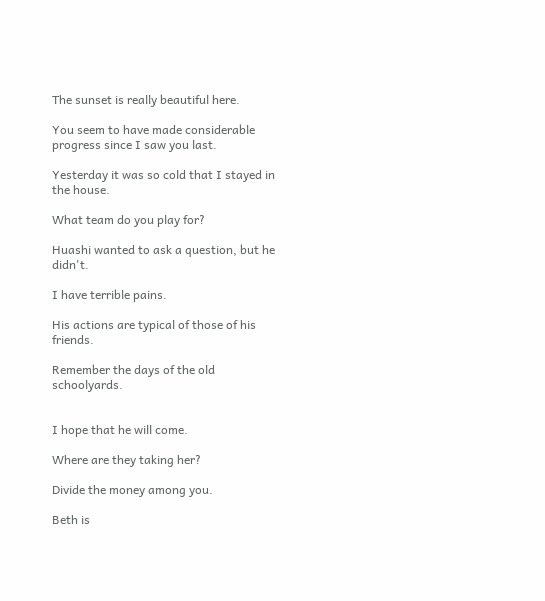The sunset is really beautiful here.

You seem to have made considerable progress since I saw you last.

Yesterday it was so cold that I stayed in the house.

What team do you play for?

Huashi wanted to ask a question, but he didn't.

I have terrible pains.

His actions are typical of those of his friends.

Remember the days of the old schoolyards.


I hope that he will come.

Where are they taking her?

Divide the money among you.

Beth is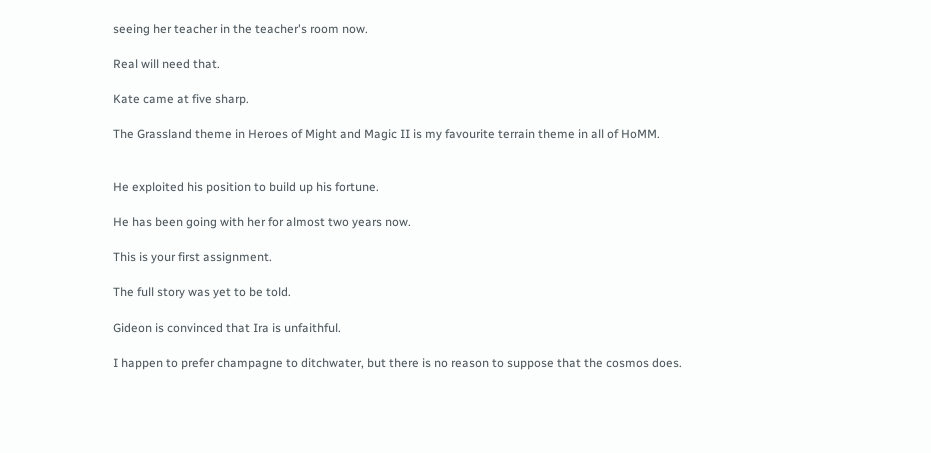seeing her teacher in the teacher's room now.

Real will need that.

Kate came at five sharp.

The Grassland theme in Heroes of Might and Magic II is my favourite terrain theme in all of HoMM.


He exploited his position to build up his fortune.

He has been going with her for almost two years now.

This is your first assignment.

The full story was yet to be told.

Gideon is convinced that Ira is unfaithful.

I happen to prefer champagne to ditchwater, but there is no reason to suppose that the cosmos does.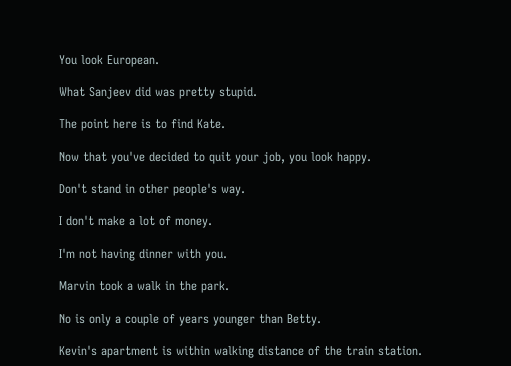You look European.

What Sanjeev did was pretty stupid.

The point here is to find Kate.

Now that you've decided to quit your job, you look happy.

Don't stand in other people's way.

I don't make a lot of money.

I'm not having dinner with you.

Marvin took a walk in the park.

No is only a couple of years younger than Betty.

Kevin's apartment is within walking distance of the train station.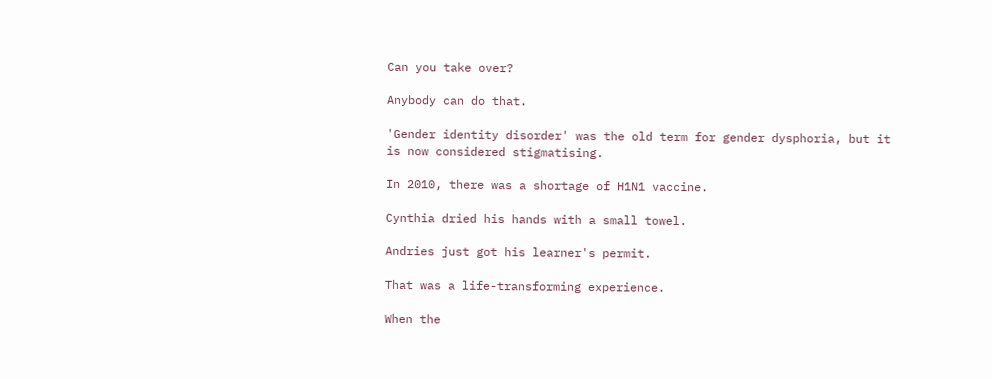Can you take over?

Anybody can do that.

'Gender identity disorder' was the old term for gender dysphoria, but it is now considered stigmatising.

In 2010, there was a shortage of H1N1 vaccine.

Cynthia dried his hands with a small towel.

Andries just got his learner's permit.

That was a life-transforming experience.

When the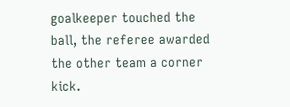goalkeeper touched the ball, the referee awarded the other team a corner kick.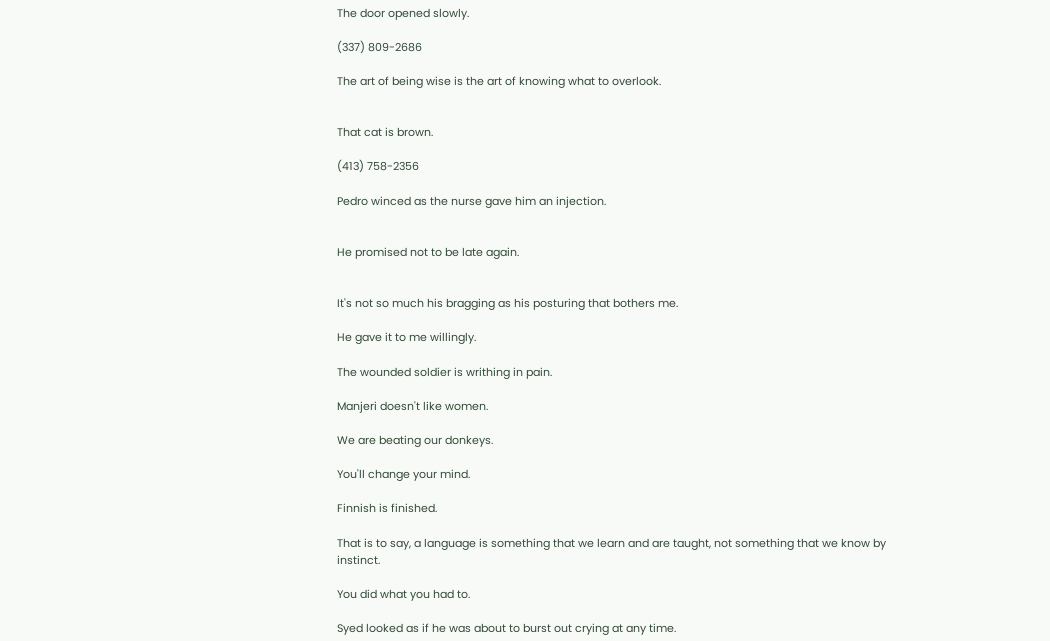The door opened slowly.

(337) 809-2686

The art of being wise is the art of knowing what to overlook.


That cat is brown.

(413) 758-2356

Pedro winced as the nurse gave him an injection.


He promised not to be late again.


It's not so much his bragging as his posturing that bothers me.

He gave it to me willingly.

The wounded soldier is writhing in pain.

Manjeri doesn't like women.

We are beating our donkeys.

You'll change your mind.

Finnish is finished.

That is to say, a language is something that we learn and are taught, not something that we know by instinct.

You did what you had to.

Syed looked as if he was about to burst out crying at any time.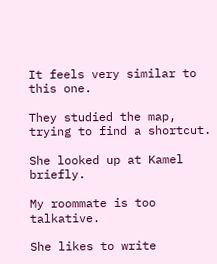It feels very similar to this one.

They studied the map, trying to find a shortcut.

She looked up at Kamel briefly.

My roommate is too talkative.

She likes to write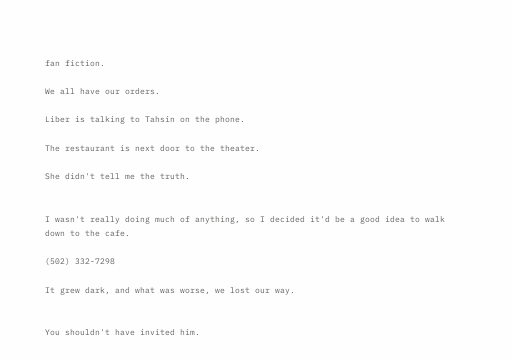fan fiction.

We all have our orders.

Liber is talking to Tahsin on the phone.

The restaurant is next door to the theater.

She didn't tell me the truth.


I wasn't really doing much of anything, so I decided it'd be a good idea to walk down to the cafe.

(502) 332-7298

It grew dark, and what was worse, we lost our way.


You shouldn't have invited him.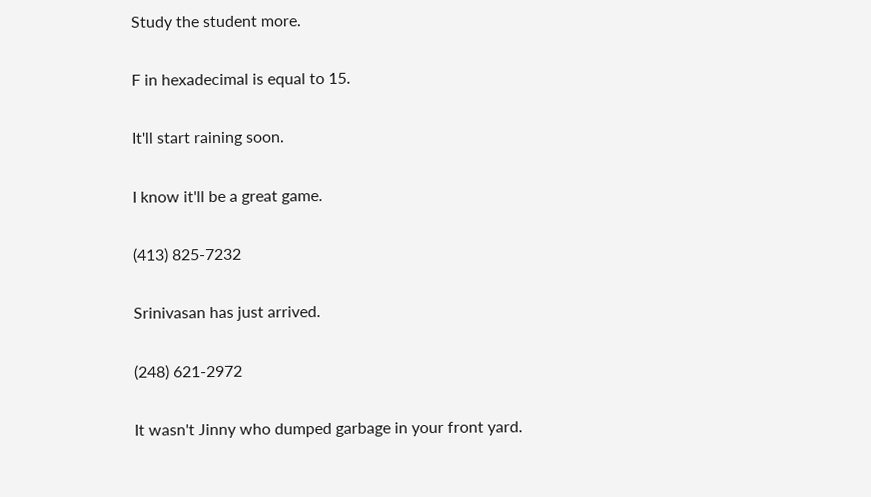Study the student more.

F in hexadecimal is equal to 15.

It'll start raining soon.

I know it'll be a great game.

(413) 825-7232

Srinivasan has just arrived.

(248) 621-2972

It wasn't Jinny who dumped garbage in your front yard.